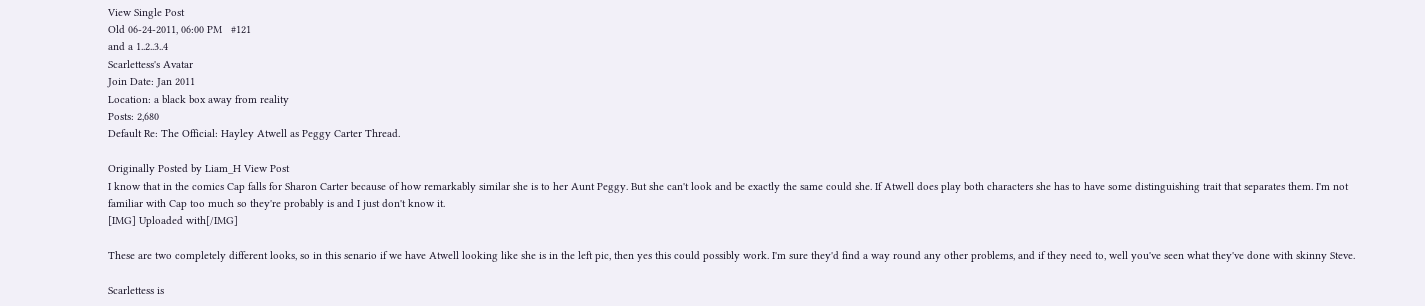View Single Post
Old 06-24-2011, 06:00 PM   #121
and a 1..2..3..4
Scarlettess's Avatar
Join Date: Jan 2011
Location: a black box away from reality
Posts: 2,680
Default Re: The Official: Hayley Atwell as Peggy Carter Thread.

Originally Posted by Liam_H View Post
I know that in the comics Cap falls for Sharon Carter because of how remarkably similar she is to her Aunt Peggy. But she can't look and be exactly the same could she. If Atwell does play both characters she has to have some distinguishing trait that separates them. I'm not familiar with Cap too much so they're probably is and I just don't know it.
[IMG] Uploaded with[/IMG]

These are two completely different looks, so in this senario if we have Atwell looking like she is in the left pic, then yes this could possibly work. I'm sure they'd find a way round any other problems, and if they need to, well you've seen what they've done with skinny Steve.

Scarlettess is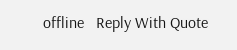offline   Reply With Quote